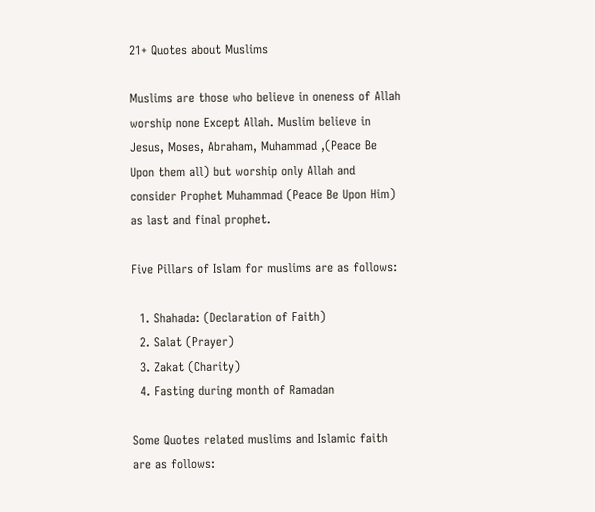21+ Quotes about Muslims

Muslims are those who believe in oneness of Allah worship none Except Allah. Muslim believe in Jesus, Moses, Abraham, Muhammad ,(Peace Be Upon them all) but worship only Allah and consider Prophet Muhammad (Peace Be Upon Him) as last and final prophet.

Five Pillars of Islam for muslims are as follows:

  1. Shahada: (Declaration of Faith)
  2. Salat (Prayer)
  3. Zakat (Charity)
  4. Fasting during month of Ramadan

Some Quotes related muslims and Islamic faith are as follows: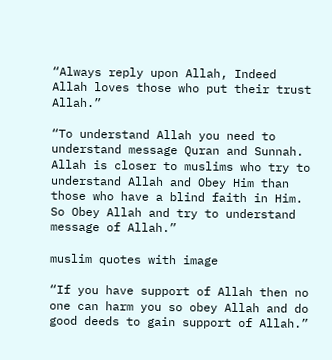“Always reply upon Allah, Indeed Allah loves those who put their trust Allah.”

“To understand Allah you need to understand message Quran and Sunnah. Allah is closer to muslims who try to understand Allah and Obey Him than those who have a blind faith in Him. So Obey Allah and try to understand message of Allah.”

muslim quotes with image

“If you have support of Allah then no one can harm you so obey Allah and do good deeds to gain support of Allah.”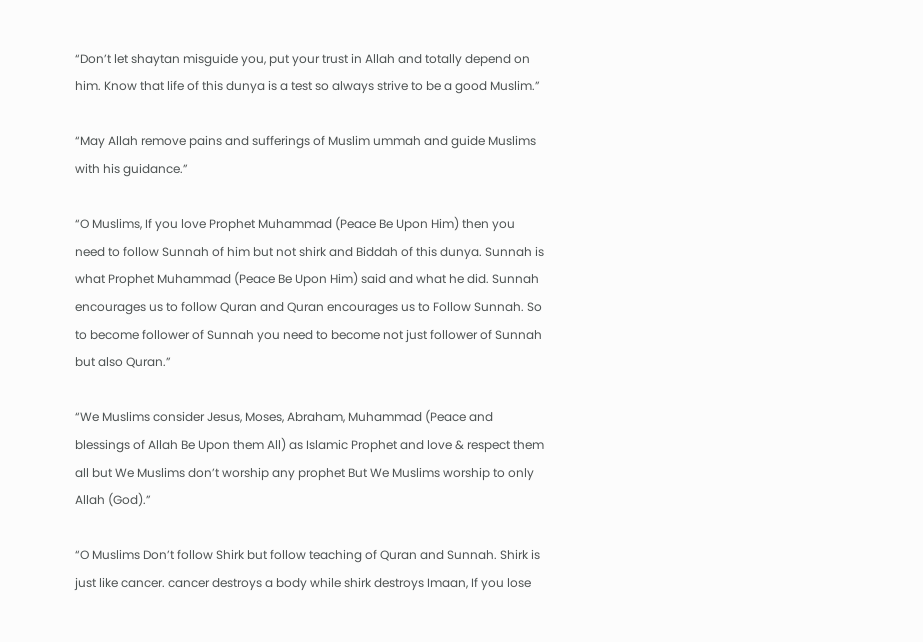“Don’t let shaytan misguide you, put your trust in Allah and totally depend on him. Know that life of this dunya is a test so always strive to be a good Muslim.”

“May Allah remove pains and sufferings of Muslim ummah and guide Muslims with his guidance.”

“O Muslims, If you love Prophet Muhammad (Peace Be Upon Him) then you need to follow Sunnah of him but not shirk and Biddah of this dunya. Sunnah is what Prophet Muhammad (Peace Be Upon Him) said and what he did. Sunnah encourages us to follow Quran and Quran encourages us to Follow Sunnah. So to become follower of Sunnah you need to become not just follower of Sunnah but also Quran.”

“We Muslims consider Jesus, Moses, Abraham, Muhammad (Peace and blessings of Allah Be Upon them All) as Islamic Prophet and love & respect them all but We Muslims don’t worship any prophet But We Muslims worship to only Allah (God).”

“O Muslims Don’t follow Shirk but follow teaching of Quran and Sunnah. Shirk is just like cancer. cancer destroys a body while shirk destroys Imaan, If you lose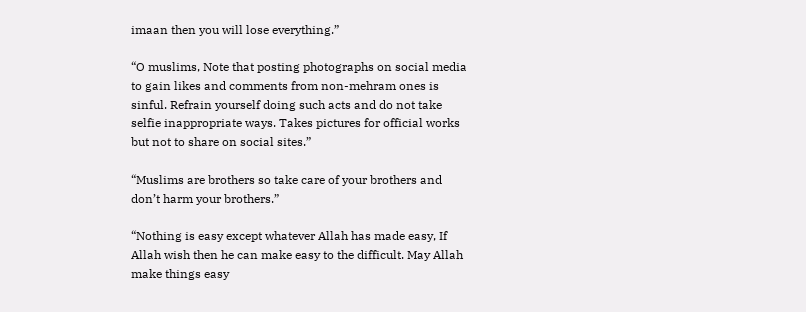imaan then you will lose everything.”

“O muslims, Note that posting photographs on social media to gain likes and comments from non-mehram ones is sinful. Refrain yourself doing such acts and do not take selfie inappropriate ways. Takes pictures for official works but not to share on social sites.”

“Muslims are brothers so take care of your brothers and don’t harm your brothers.”

“Nothing is easy except whatever Allah has made easy, If Allah wish then he can make easy to the difficult. May Allah make things easy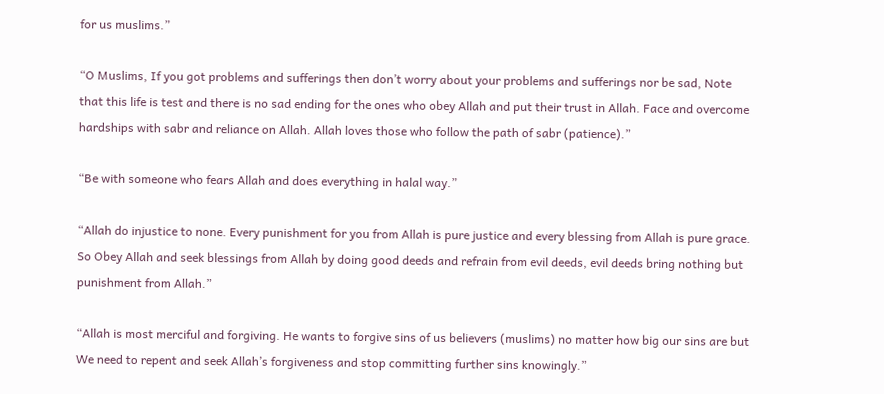for us muslims.”

“O Muslims, If you got problems and sufferings then don’t worry about your problems and sufferings nor be sad, Note that this life is test and there is no sad ending for the ones who obey Allah and put their trust in Allah. Face and overcome hardships with sabr and reliance on Allah. Allah loves those who follow the path of sabr (patience).”

“Be with someone who fears Allah and does everything in halal way.”

“Allah do injustice to none. Every punishment for you from Allah is pure justice and every blessing from Allah is pure grace. So Obey Allah and seek blessings from Allah by doing good deeds and refrain from evil deeds, evil deeds bring nothing but punishment from Allah.”

“Allah is most merciful and forgiving. He wants to forgive sins of us believers (muslims) no matter how big our sins are but We need to repent and seek Allah’s forgiveness and stop committing further sins knowingly.”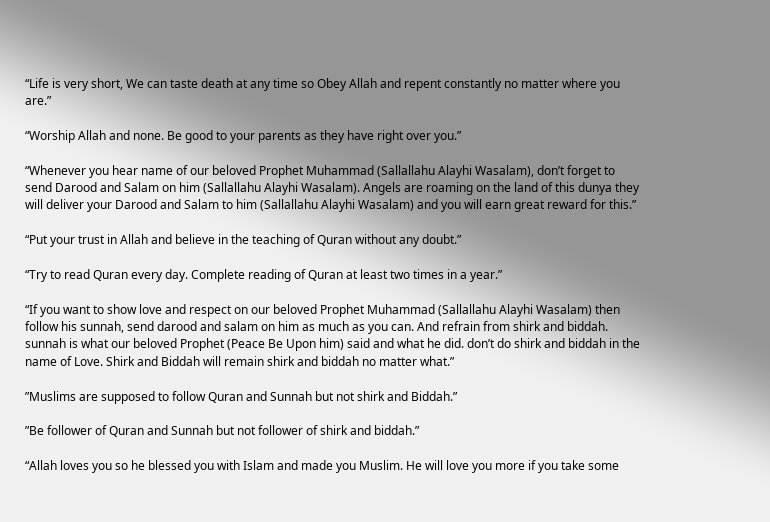“Life is very short, We can taste death at any time so Obey Allah and repent constantly no matter where you are.”

“Worship Allah and none. Be good to your parents as they have right over you.”

“Whenever you hear name of our beloved Prophet Muhammad (Sallallahu Alayhi Wasalam), don’t forget to send Darood and Salam on him (Sallallahu Alayhi Wasalam). Angels are roaming on the land of this dunya they will deliver your Darood and Salam to him (Sallallahu Alayhi Wasalam) and you will earn great reward for this.”

“Put your trust in Allah and believe in the teaching of Quran without any doubt.”

“Try to read Quran every day. Complete reading of Quran at least two times in a year.”

“If you want to show love and respect on our beloved Prophet Muhammad (Sallallahu Alayhi Wasalam) then follow his sunnah, send darood and salam on him as much as you can. And refrain from shirk and biddah. sunnah is what our beloved Prophet (Peace Be Upon him) said and what he did. don’t do shirk and biddah in the name of Love. Shirk and Biddah will remain shirk and biddah no matter what.”

”Muslims are supposed to follow Quran and Sunnah but not shirk and Biddah.”

”Be follower of Quran and Sunnah but not follower of shirk and biddah.”

“Allah loves you so he blessed you with Islam and made you Muslim. He will love you more if you take some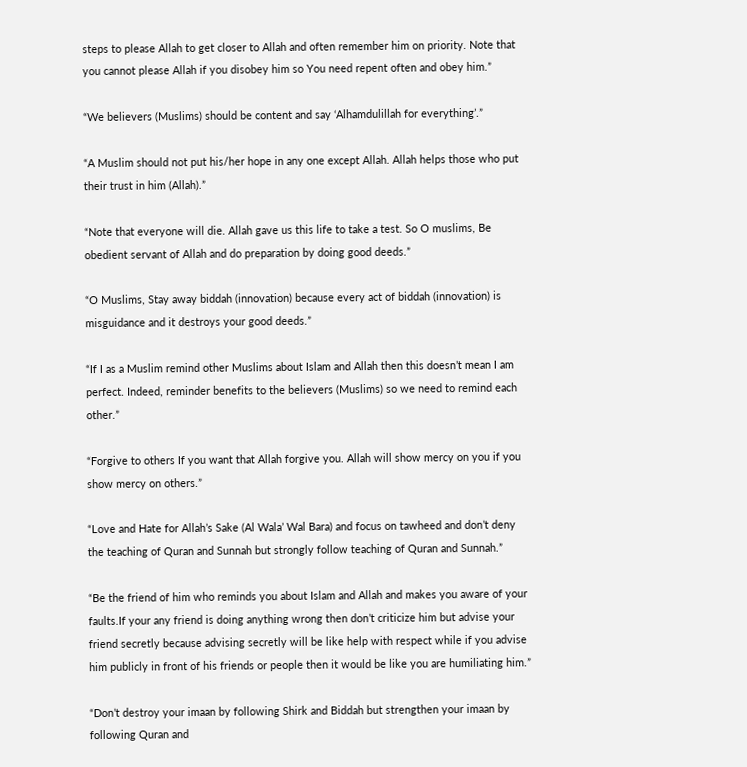steps to please Allah to get closer to Allah and often remember him on priority. Note that you cannot please Allah if you disobey him so You need repent often and obey him.”

“We believers (Muslims) should be content and say ‘Alhamdulillah for everything’.”

“A Muslim should not put his/her hope in any one except Allah. Allah helps those who put their trust in him (Allah).”

“Note that everyone will die. Allah gave us this life to take a test. So O muslims, Be obedient servant of Allah and do preparation by doing good deeds.”

“O Muslims, Stay away biddah (innovation) because every act of biddah (innovation) is misguidance and it destroys your good deeds.”

“If I as a Muslim remind other Muslims about Islam and Allah then this doesn’t mean I am perfect. Indeed, reminder benefits to the believers (Muslims) so we need to remind each other.”

“Forgive to others If you want that Allah forgive you. Allah will show mercy on you if you show mercy on others.”

“Love and Hate for Allah’s Sake (Al Wala’ Wal Bara) and focus on tawheed and don’t deny the teaching of Quran and Sunnah but strongly follow teaching of Quran and Sunnah.”

“Be the friend of him who reminds you about Islam and Allah and makes you aware of your faults.If your any friend is doing anything wrong then don’t criticize him but advise your friend secretly because advising secretly will be like help with respect while if you advise him publicly in front of his friends or people then it would be like you are humiliating him.”

“Don’t destroy your imaan by following Shirk and Biddah but strengthen your imaan by following Quran and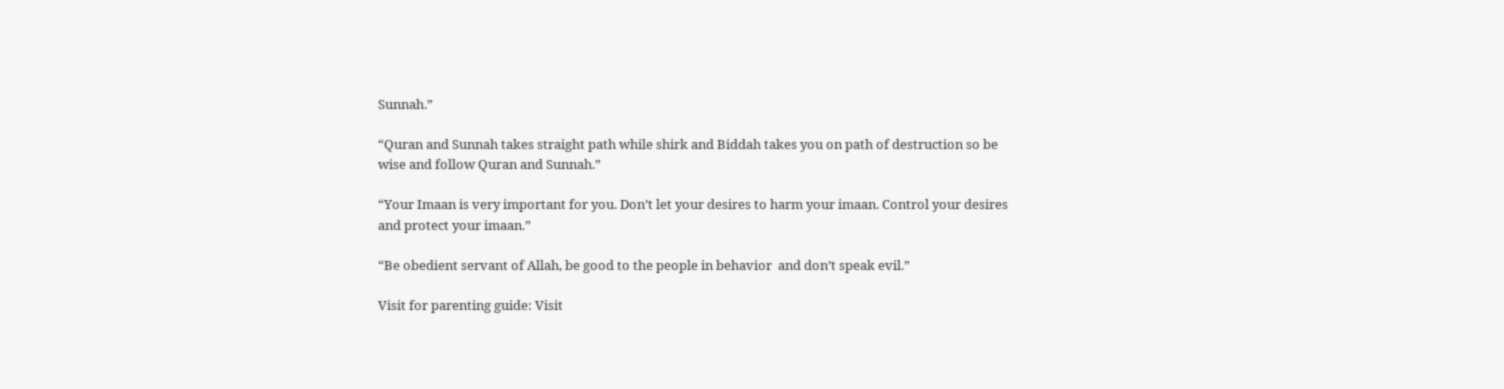Sunnah.”

“Quran and Sunnah takes straight path while shirk and Biddah takes you on path of destruction so be wise and follow Quran and Sunnah.”

“Your Imaan is very important for you. Don’t let your desires to harm your imaan. Control your desires and protect your imaan.”

“Be obedient servant of Allah, be good to the people in behavior  and don’t speak evil.”

Visit for parenting guide: Visit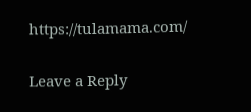https://tulamama.com/

Leave a Reply